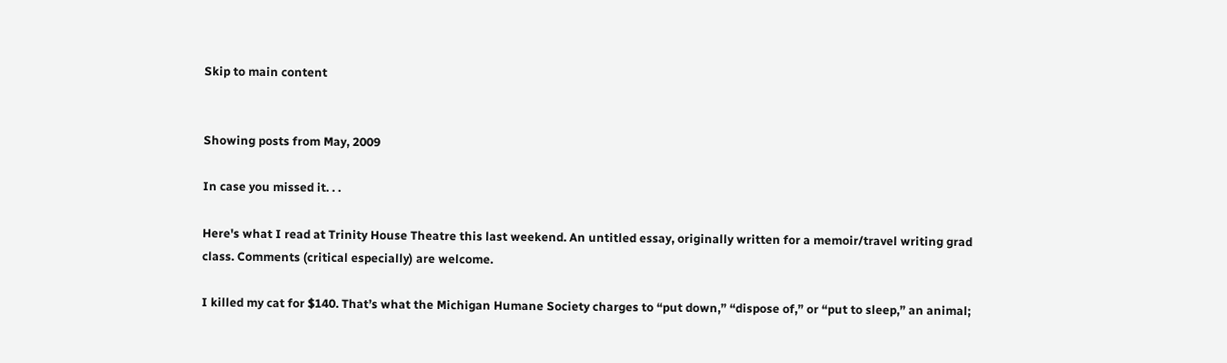Skip to main content


Showing posts from May, 2009

In case you missed it. . .

Here's what I read at Trinity House Theatre this last weekend. An untitled essay, originally written for a memoir/travel writing grad class. Comments (critical especially) are welcome.

I killed my cat for $140. That’s what the Michigan Humane Society charges to “put down,” “dispose of,” or “put to sleep,” an animal;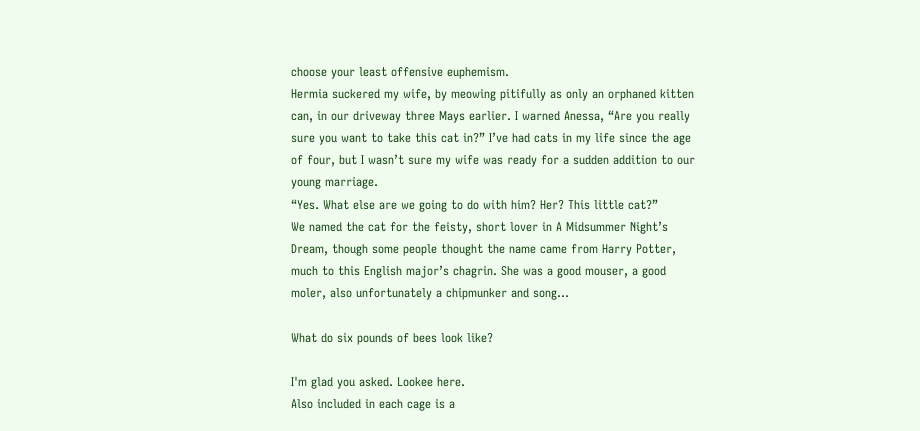choose your least offensive euphemism.
Hermia suckered my wife, by meowing pitifully as only an orphaned kitten can, in our driveway three Mays earlier. I warned Anessa, “Are you really sure you want to take this cat in?” I’ve had cats in my life since the age of four, but I wasn’t sure my wife was ready for a sudden addition to our young marriage.
“Yes. What else are we going to do with him? Her? This little cat?”
We named the cat for the feisty, short lover in A Midsummer Night’s Dream, though some people thought the name came from Harry Potter, much to this English major’s chagrin. She was a good mouser, a good moler, also unfortunately a chipmunker and song…

What do six pounds of bees look like?

I'm glad you asked. Lookee here.
Also included in each cage is a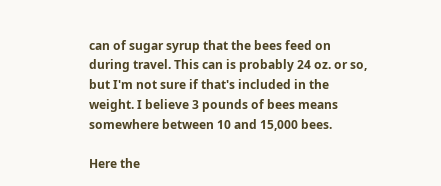can of sugar syrup that the bees feed on during travel. This can is probably 24 oz. or so, but I'm not sure if that's included in the weight. I believe 3 pounds of bees means somewhere between 10 and 15,000 bees.

Here the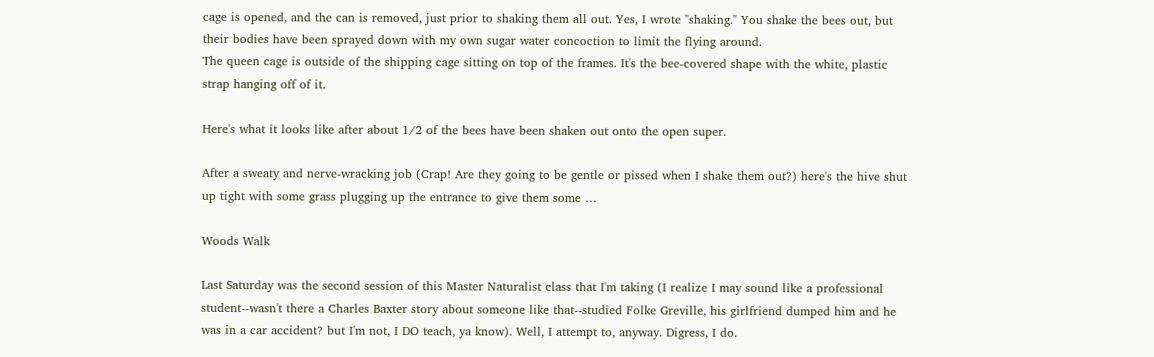cage is opened, and the can is removed, just prior to shaking them all out. Yes, I wrote "shaking." You shake the bees out, but their bodies have been sprayed down with my own sugar water concoction to limit the flying around.
The queen cage is outside of the shipping cage sitting on top of the frames. It's the bee-covered shape with the white, plastic strap hanging off of it.

Here's what it looks like after about 1/2 of the bees have been shaken out onto the open super.

After a sweaty and nerve-wracking job (Crap! Are they going to be gentle or pissed when I shake them out?) here's the hive shut up tight with some grass plugging up the entrance to give them some …

Woods Walk

Last Saturday was the second session of this Master Naturalist class that I'm taking (I realize I may sound like a professional student--wasn't there a Charles Baxter story about someone like that--studied Folke Greville, his girlfriend dumped him and he was in a car accident? but I'm not, I DO teach, ya know). Well, I attempt to, anyway. Digress, I do.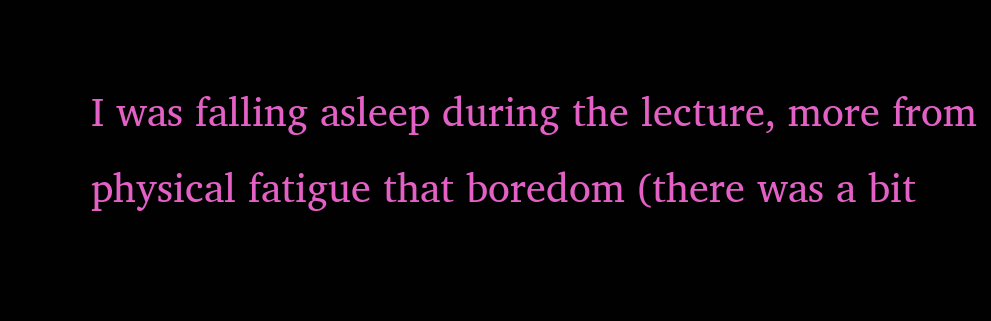I was falling asleep during the lecture, more from physical fatigue that boredom (there was a bit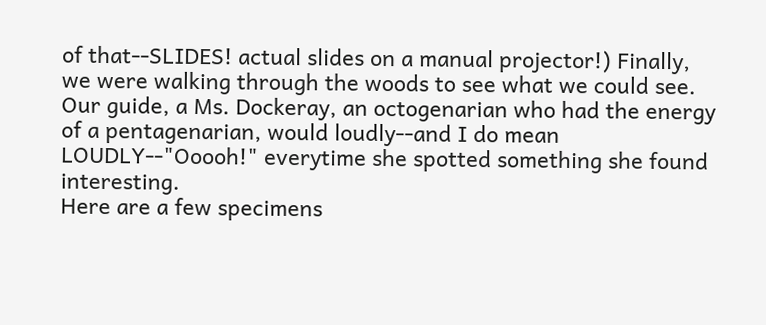of that--SLIDES! actual slides on a manual projector!) Finally, we were walking through the woods to see what we could see.
Our guide, a Ms. Dockeray, an octogenarian who had the energy of a pentagenarian, would loudly--and I do mean LOUDLY--"Ooooh!" everytime she spotted something she found interesting.
Here are a few specimens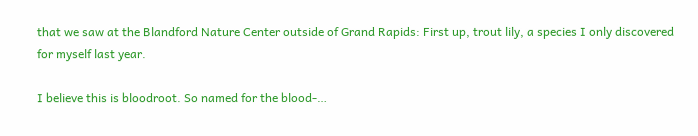that we saw at the Blandford Nature Center outside of Grand Rapids: First up, trout lily, a species I only discovered for myself last year.

I believe this is bloodroot. So named for the blood-…